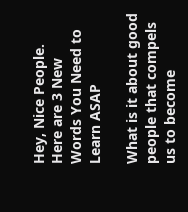Hey, Nice People. Here are 3 New Words You Need to Learn ASAP

What is it about good people that compels us to become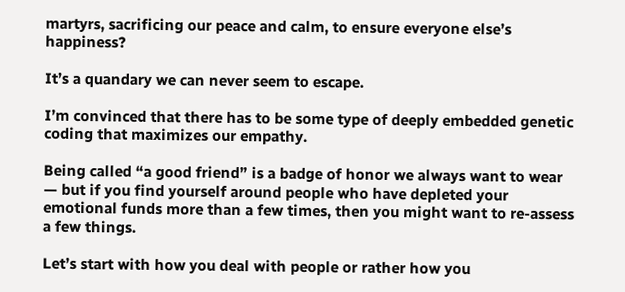martyrs, sacrificing our peace and calm, to ensure everyone else’s happiness?

It’s a quandary we can never seem to escape.

I’m convinced that there has to be some type of deeply embedded genetic coding that maximizes our empathy.

Being called “a good friend” is a badge of honor we always want to wear — but if you find yourself around people who have depleted your emotional funds more than a few times, then you might want to re-assess a few things.

Let’s start with how you deal with people or rather how you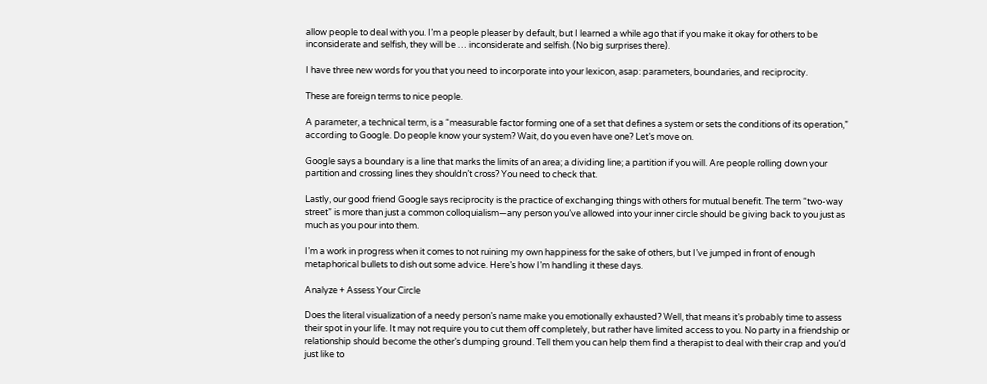allow people to deal with you. I’m a people pleaser by default, but I learned a while ago that if you make it okay for others to be inconsiderate and selfish, they will be … inconsiderate and selfish. (No big surprises there).

I have three new words for you that you need to incorporate into your lexicon, asap: parameters, boundaries, and reciprocity.

These are foreign terms to nice people.

A parameter, a technical term, is a “measurable factor forming one of a set that defines a system or sets the conditions of its operation,” according to Google. Do people know your system? Wait, do you even have one? Let’s move on.

Google says a boundary is a line that marks the limits of an area; a dividing line; a partition if you will. Are people rolling down your partition and crossing lines they shouldn’t cross? You need to check that.

Lastly, our good friend Google says reciprocity is the practice of exchanging things with others for mutual benefit. The term “two-way street” is more than just a common colloquialism—any person you’ve allowed into your inner circle should be giving back to you just as much as you pour into them.

I’m a work in progress when it comes to not ruining my own happiness for the sake of others, but I’ve jumped in front of enough metaphorical bullets to dish out some advice. Here’s how I’m handling it these days.

Analyze + Assess Your Circle

Does the literal visualization of a needy person’s name make you emotionally exhausted? Well, that means it’s probably time to assess their spot in your life. It may not require you to cut them off completely, but rather have limited access to you. No party in a friendship or relationship should become the other’s dumping ground. Tell them you can help them find a therapist to deal with their crap and you’d just like to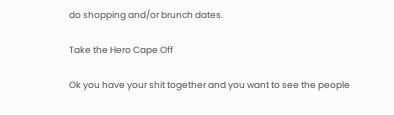do shopping and/or brunch dates.

Take the Hero Cape Off

Ok you have your shit together and you want to see the people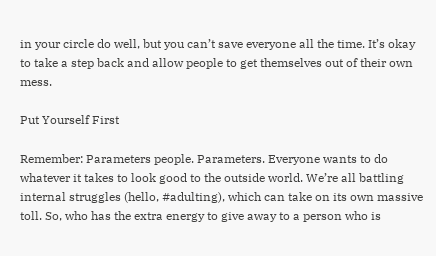in your circle do well, but you can’t save everyone all the time. It’s okay to take a step back and allow people to get themselves out of their own mess.

Put Yourself First

Remember: Parameters people. Parameters. Everyone wants to do whatever it takes to look good to the outside world. We’re all battling internal struggles (hello, #adulting), which can take on its own massive toll. So, who has the extra energy to give away to a person who is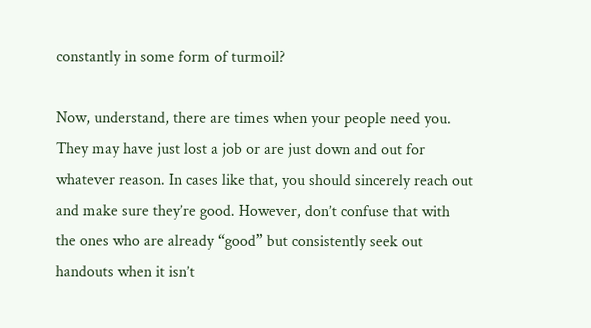constantly in some form of turmoil?

Now, understand, there are times when your people need you. They may have just lost a job or are just down and out for whatever reason. In cases like that, you should sincerely reach out and make sure they’re good. However, don’t confuse that with the ones who are already “good” but consistently seek out handouts when it isn’t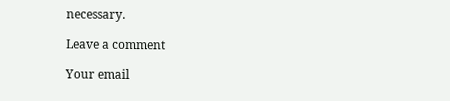necessary.

Leave a comment

Your email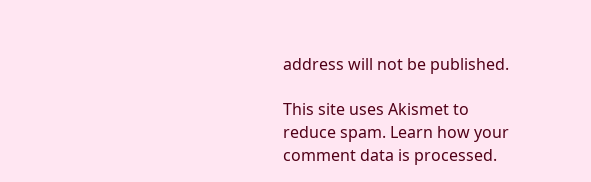address will not be published.

This site uses Akismet to reduce spam. Learn how your comment data is processed.